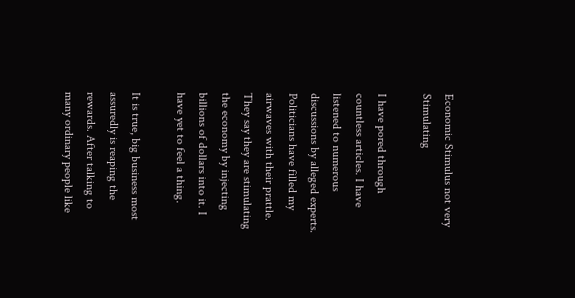Economic Stimulus not very Stimulating

I have pored through countless articles. I have listened to numerous discussions by alleged experts. Politicians have filled my airwaves with their prattle. They say they are stimulating the economy by injecting billions of dollars into it. I have yet to feel a thing.

It is true, big business most assuredly is reaping the rewards. After talking to many ordinary people like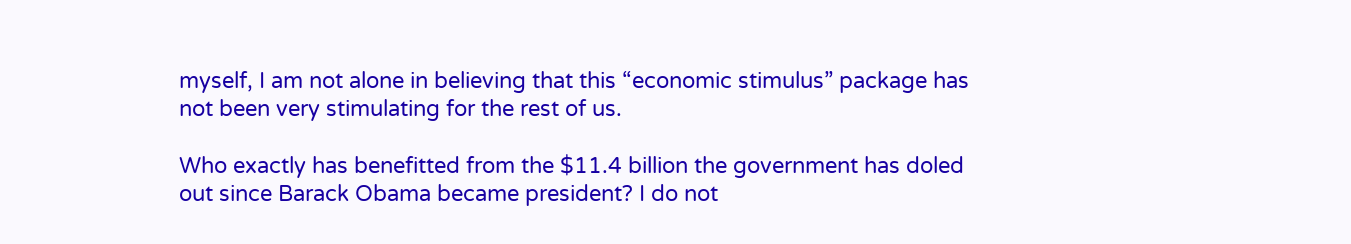myself, I am not alone in believing that this “economic stimulus” package has not been very stimulating for the rest of us.

Who exactly has benefitted from the $11.4 billion the government has doled out since Barack Obama became president? I do not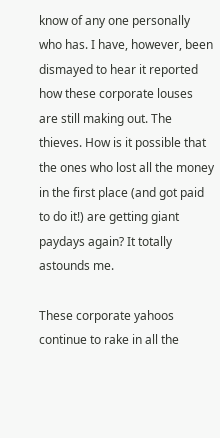know of any one personally who has. I have, however, been dismayed to hear it reported how these corporate louses are still making out. The thieves. How is it possible that the ones who lost all the money in the first place (and got paid to do it!) are getting giant paydays again? It totally astounds me.

These corporate yahoos continue to rake in all the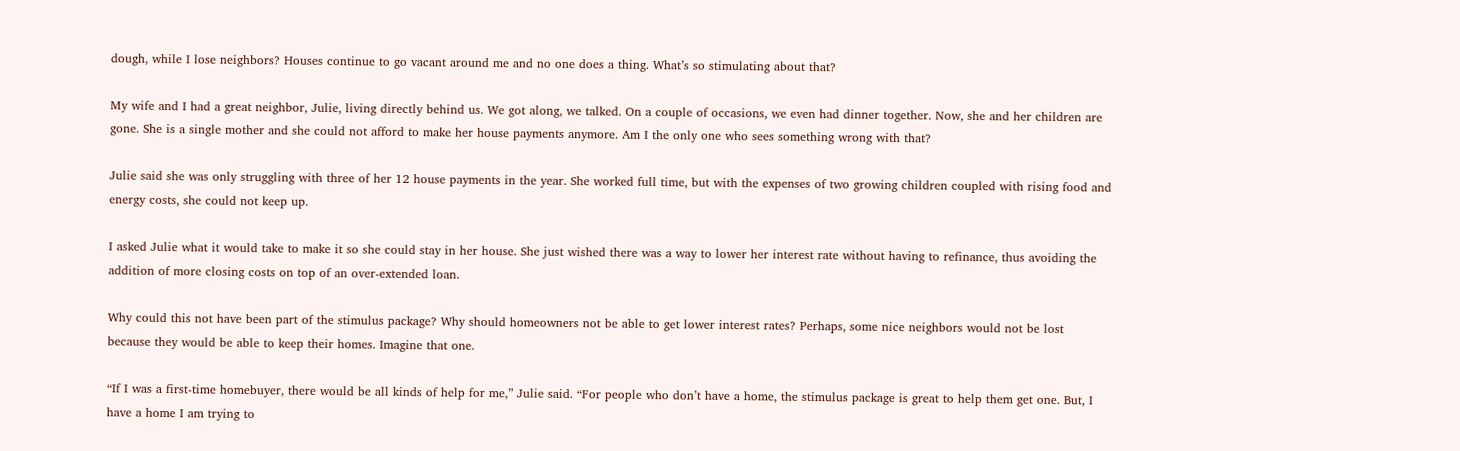dough, while I lose neighbors? Houses continue to go vacant around me and no one does a thing. What’s so stimulating about that?

My wife and I had a great neighbor, Julie, living directly behind us. We got along, we talked. On a couple of occasions, we even had dinner together. Now, she and her children are gone. She is a single mother and she could not afford to make her house payments anymore. Am I the only one who sees something wrong with that?

Julie said she was only struggling with three of her 12 house payments in the year. She worked full time, but with the expenses of two growing children coupled with rising food and energy costs, she could not keep up.

I asked Julie what it would take to make it so she could stay in her house. She just wished there was a way to lower her interest rate without having to refinance, thus avoiding the addition of more closing costs on top of an over-extended loan.

Why could this not have been part of the stimulus package? Why should homeowners not be able to get lower interest rates? Perhaps, some nice neighbors would not be lost because they would be able to keep their homes. Imagine that one.

“If I was a first-time homebuyer, there would be all kinds of help for me,” Julie said. “For people who don’t have a home, the stimulus package is great to help them get one. But, I have a home I am trying to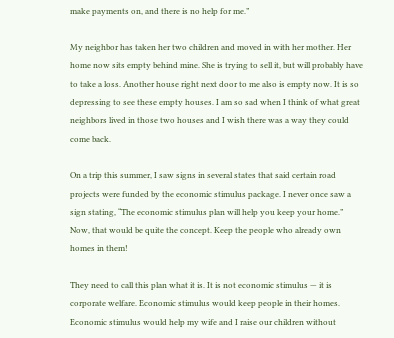make payments on, and there is no help for me.”

My neighbor has taken her two children and moved in with her mother. Her home now sits empty behind mine. She is trying to sell it, but will probably have to take a loss. Another house right next door to me also is empty now. It is so depressing to see these empty houses. I am so sad when I think of what great neighbors lived in those two houses and I wish there was a way they could come back.

On a trip this summer, I saw signs in several states that said certain road projects were funded by the economic stimulus package. I never once saw a sign stating, “The economic stimulus plan will help you keep your home.” Now, that would be quite the concept. Keep the people who already own homes in them!

They need to call this plan what it is. It is not economic stimulus — it is corporate welfare. Economic stimulus would keep people in their homes. Economic stimulus would help my wife and I raise our children without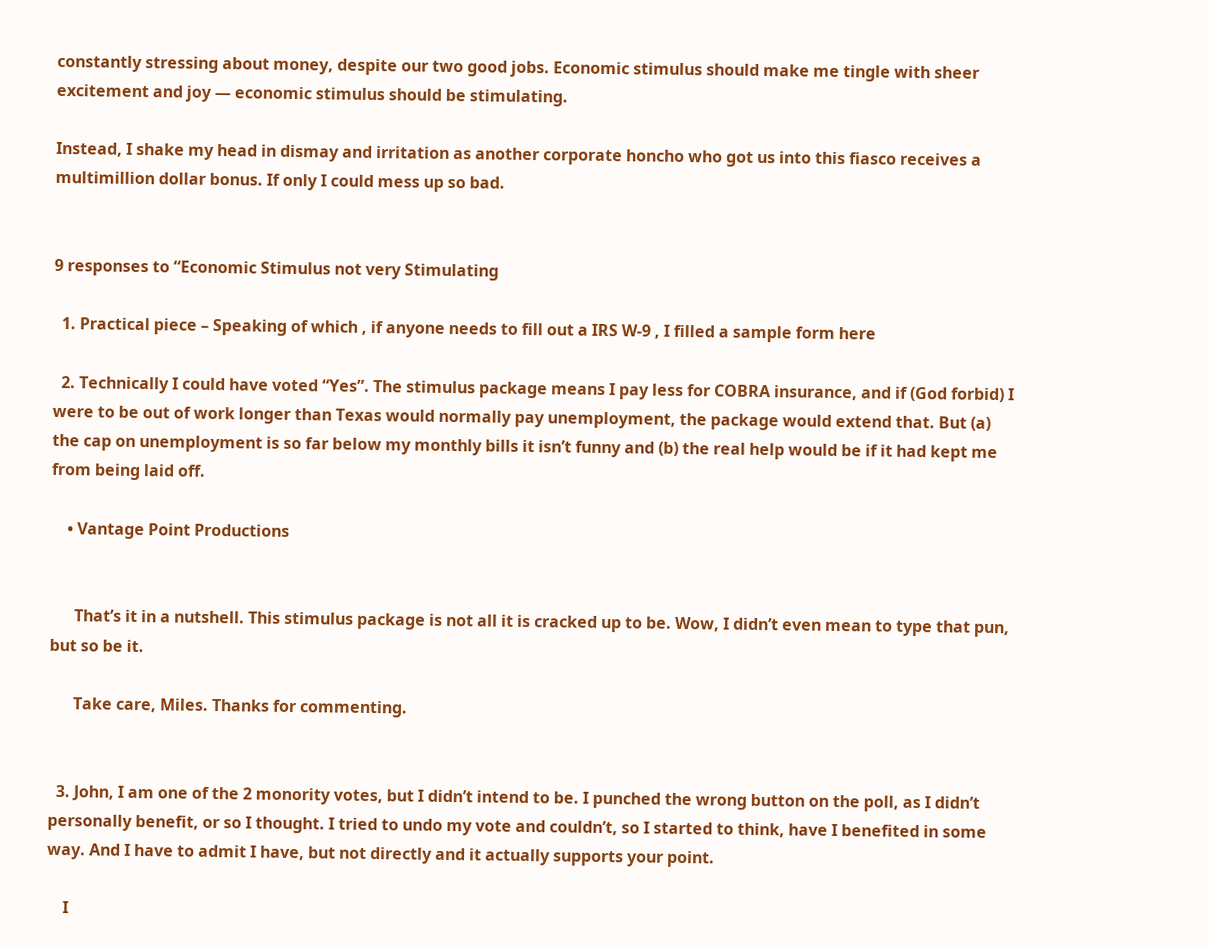constantly stressing about money, despite our two good jobs. Economic stimulus should make me tingle with sheer excitement and joy — economic stimulus should be stimulating.

Instead, I shake my head in dismay and irritation as another corporate honcho who got us into this fiasco receives a multimillion dollar bonus. If only I could mess up so bad.


9 responses to “Economic Stimulus not very Stimulating

  1. Practical piece – Speaking of which , if anyone needs to fill out a IRS W-9 , I filled a sample form here

  2. Technically I could have voted “Yes”. The stimulus package means I pay less for COBRA insurance, and if (God forbid) I were to be out of work longer than Texas would normally pay unemployment, the package would extend that. But (a) the cap on unemployment is so far below my monthly bills it isn’t funny and (b) the real help would be if it had kept me from being laid off.

    • Vantage Point Productions


      That’s it in a nutshell. This stimulus package is not all it is cracked up to be. Wow, I didn’t even mean to type that pun, but so be it.

      Take care, Miles. Thanks for commenting.


  3. John, I am one of the 2 monority votes, but I didn’t intend to be. I punched the wrong button on the poll, as I didn’t personally benefit, or so I thought. I tried to undo my vote and couldn’t, so I started to think, have I benefited in some way. And I have to admit I have, but not directly and it actually supports your point.

    I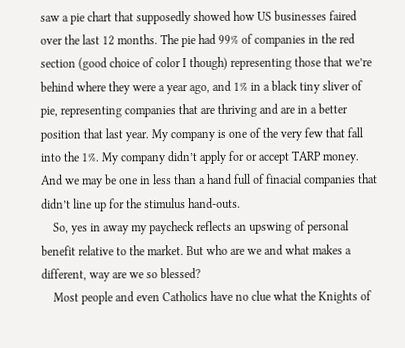saw a pie chart that supposedly showed how US businesses faired over the last 12 months. The pie had 99% of companies in the red section (good choice of color I though) representing those that we’re behind where they were a year ago, and 1% in a black tiny sliver of pie, representing companies that are thriving and are in a better position that last year. My company is one of the very few that fall into the 1%. My company didn’t apply for or accept TARP money. And we may be one in less than a hand full of finacial companies that didn’t line up for the stimulus hand-outs.
    So, yes in away my paycheck reflects an upswing of personal benefit relative to the market. But who are we and what makes a different, way are we so blessed?
    Most people and even Catholics have no clue what the Knights of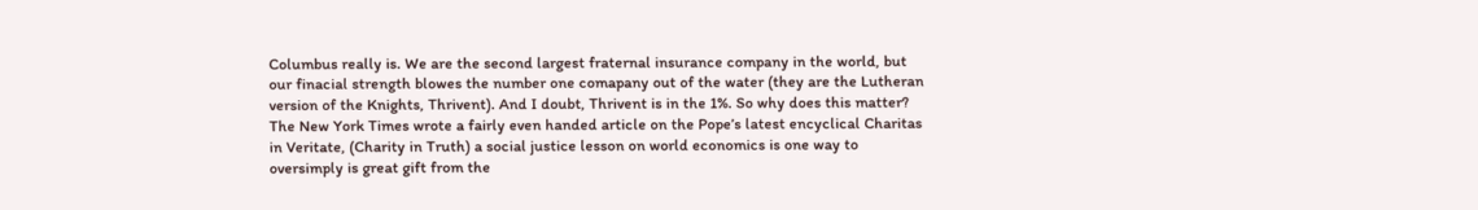Columbus really is. We are the second largest fraternal insurance company in the world, but our finacial strength blowes the number one comapany out of the water (they are the Lutheran version of the Knights, Thrivent). And I doubt, Thrivent is in the 1%. So why does this matter? The New York Times wrote a fairly even handed article on the Pope’s latest encyclical Charitas in Veritate, (Charity in Truth) a social justice lesson on world economics is one way to oversimply is great gift from the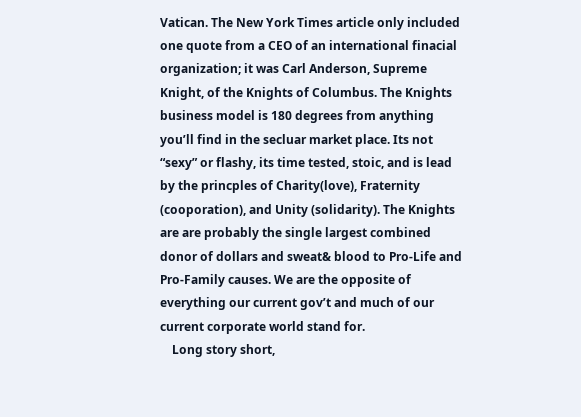Vatican. The New York Times article only included one quote from a CEO of an international finacial organization; it was Carl Anderson, Supreme Knight, of the Knights of Columbus. The Knights business model is 180 degrees from anything you’ll find in the secluar market place. Its not “sexy” or flashy, its time tested, stoic, and is lead by the princples of Charity(love), Fraternity (cooporation), and Unity (solidarity). The Knights are are probably the single largest combined donor of dollars and sweat& blood to Pro-Life and Pro-Family causes. We are the opposite of everything our current gov’t and much of our current corporate world stand for.
    Long story short,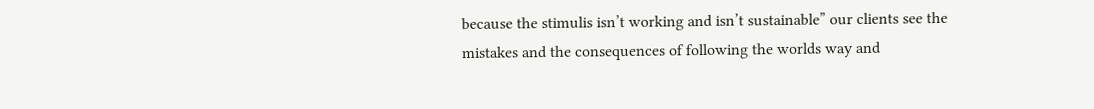because the stimulis isn’t working and isn’t sustainable” our clients see the mistakes and the consequences of following the worlds way and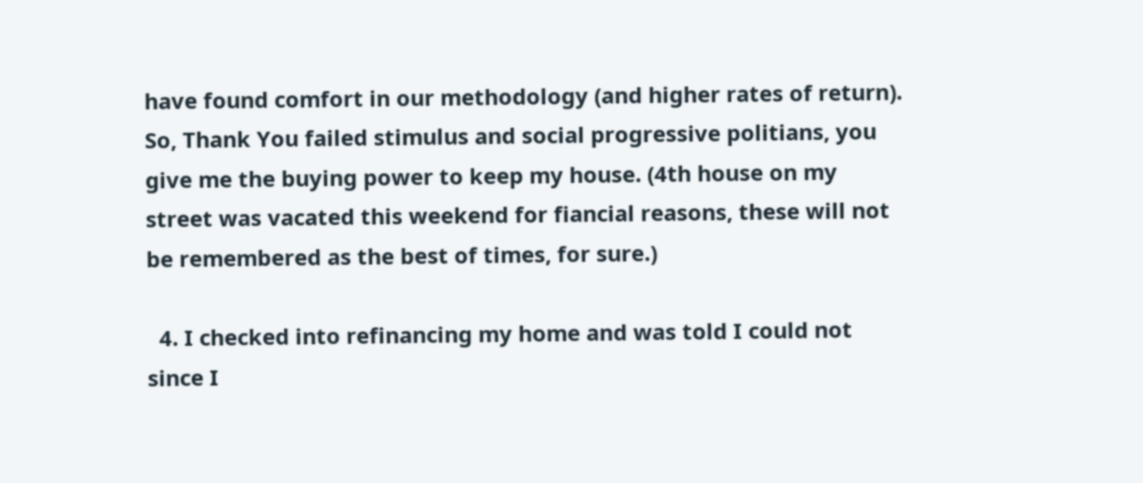have found comfort in our methodology (and higher rates of return). So, Thank You failed stimulus and social progressive politians, you give me the buying power to keep my house. (4th house on my street was vacated this weekend for fiancial reasons, these will not be remembered as the best of times, for sure.)

  4. I checked into refinancing my home and was told I could not since I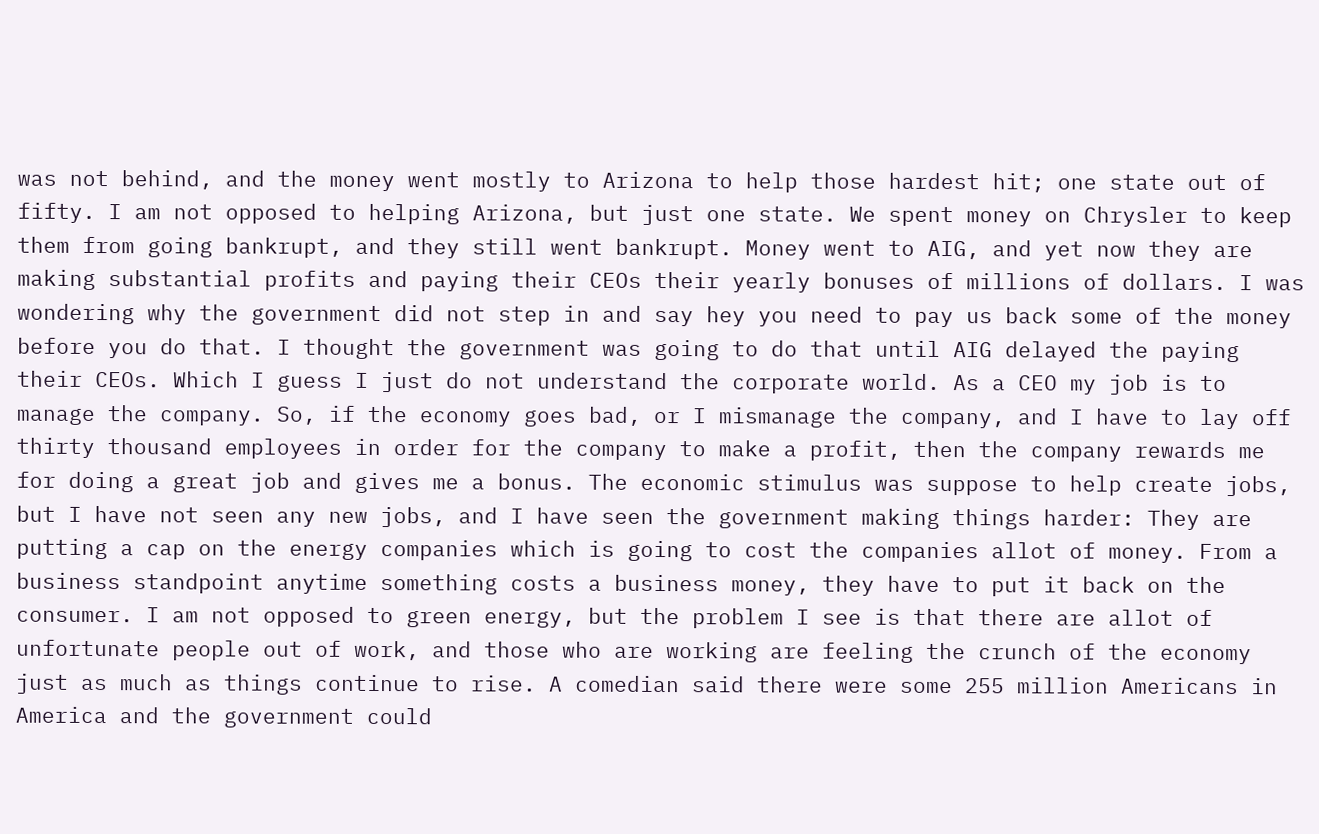was not behind, and the money went mostly to Arizona to help those hardest hit; one state out of fifty. I am not opposed to helping Arizona, but just one state. We spent money on Chrysler to keep them from going bankrupt, and they still went bankrupt. Money went to AIG, and yet now they are making substantial profits and paying their CEOs their yearly bonuses of millions of dollars. I was wondering why the government did not step in and say hey you need to pay us back some of the money before you do that. I thought the government was going to do that until AIG delayed the paying their CEOs. Which I guess I just do not understand the corporate world. As a CEO my job is to manage the company. So, if the economy goes bad, or I mismanage the company, and I have to lay off thirty thousand employees in order for the company to make a profit, then the company rewards me for doing a great job and gives me a bonus. The economic stimulus was suppose to help create jobs, but I have not seen any new jobs, and I have seen the government making things harder: They are putting a cap on the energy companies which is going to cost the companies allot of money. From a business standpoint anytime something costs a business money, they have to put it back on the consumer. I am not opposed to green energy, but the problem I see is that there are allot of unfortunate people out of work, and those who are working are feeling the crunch of the economy just as much as things continue to rise. A comedian said there were some 255 million Americans in America and the government could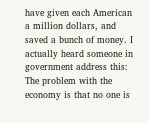have given each American a million dollars, and saved a bunch of money. I actually heard someone in government address this: The problem with the economy is that no one is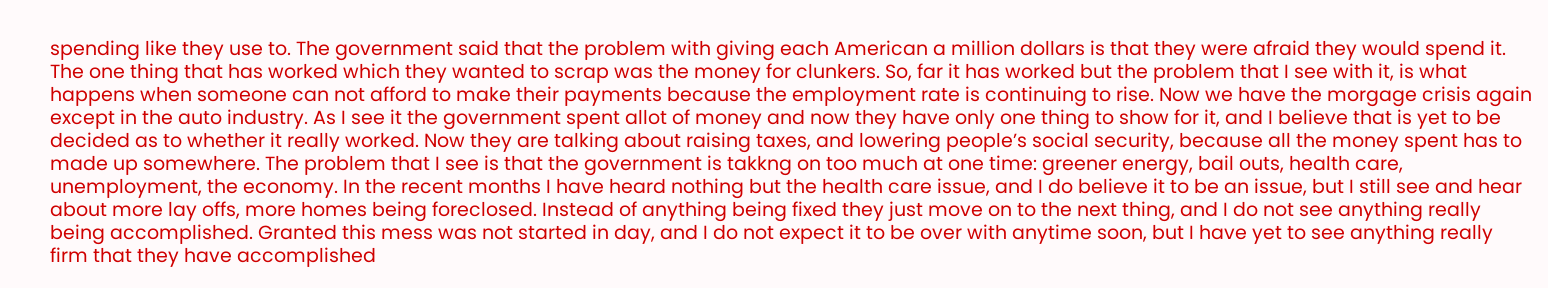spending like they use to. The government said that the problem with giving each American a million dollars is that they were afraid they would spend it. The one thing that has worked which they wanted to scrap was the money for clunkers. So, far it has worked but the problem that I see with it, is what happens when someone can not afford to make their payments because the employment rate is continuing to rise. Now we have the morgage crisis again except in the auto industry. As I see it the government spent allot of money and now they have only one thing to show for it, and I believe that is yet to be decided as to whether it really worked. Now they are talking about raising taxes, and lowering people’s social security, because all the money spent has to made up somewhere. The problem that I see is that the government is takkng on too much at one time: greener energy, bail outs, health care, unemployment, the economy. In the recent months I have heard nothing but the health care issue, and I do believe it to be an issue, but I still see and hear about more lay offs, more homes being foreclosed. Instead of anything being fixed they just move on to the next thing, and I do not see anything really being accomplished. Granted this mess was not started in day, and I do not expect it to be over with anytime soon, but I have yet to see anything really firm that they have accomplished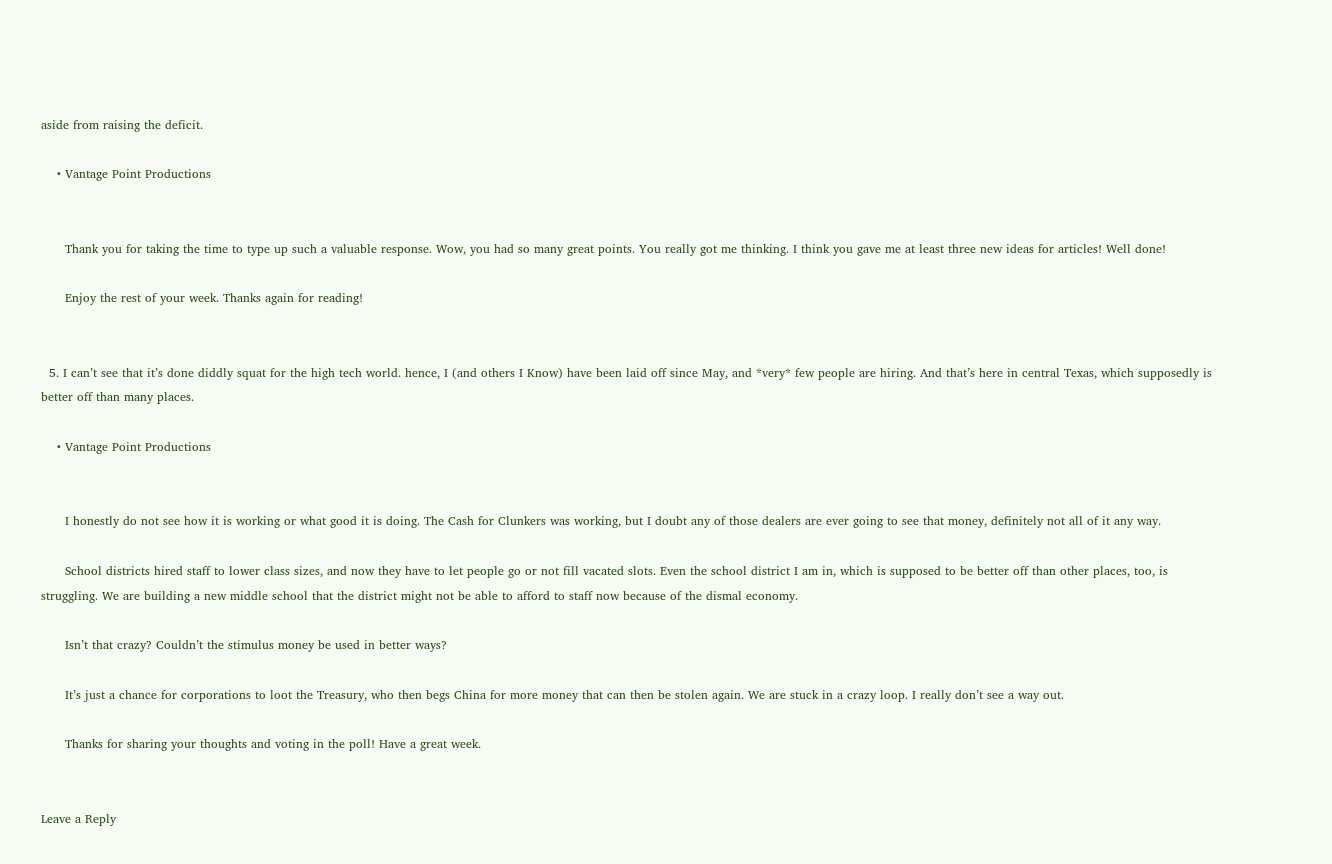aside from raising the deficit.

    • Vantage Point Productions


      Thank you for taking the time to type up such a valuable response. Wow, you had so many great points. You really got me thinking. I think you gave me at least three new ideas for articles! Well done!

      Enjoy the rest of your week. Thanks again for reading!


  5. I can’t see that it’s done diddly squat for the high tech world. hence, I (and others I Know) have been laid off since May, and *very* few people are hiring. And that’s here in central Texas, which supposedly is better off than many places.

    • Vantage Point Productions


      I honestly do not see how it is working or what good it is doing. The Cash for Clunkers was working, but I doubt any of those dealers are ever going to see that money, definitely not all of it any way.

      School districts hired staff to lower class sizes, and now they have to let people go or not fill vacated slots. Even the school district I am in, which is supposed to be better off than other places, too, is struggling. We are building a new middle school that the district might not be able to afford to staff now because of the dismal economy.

      Isn’t that crazy? Couldn’t the stimulus money be used in better ways?

      It’s just a chance for corporations to loot the Treasury, who then begs China for more money that can then be stolen again. We are stuck in a crazy loop. I really don’t see a way out.

      Thanks for sharing your thoughts and voting in the poll! Have a great week.


Leave a Reply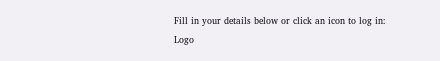Fill in your details below or click an icon to log in: Logo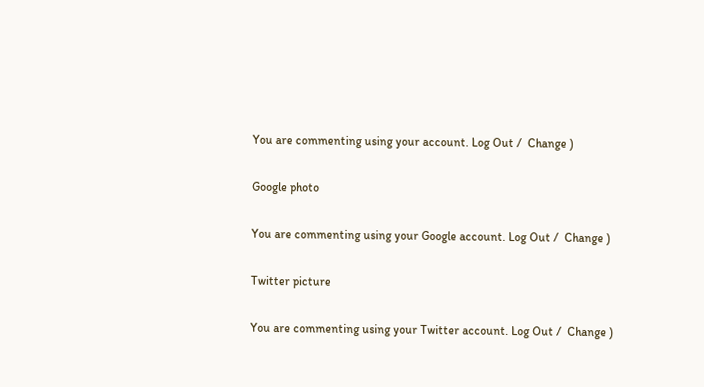You are commenting using your account. Log Out /  Change )

Google photo

You are commenting using your Google account. Log Out /  Change )

Twitter picture

You are commenting using your Twitter account. Log Out /  Change )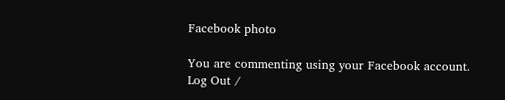Facebook photo

You are commenting using your Facebook account. Log Out /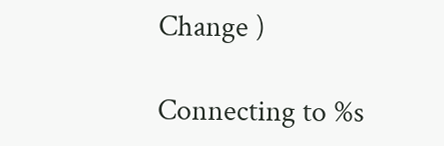Change )

Connecting to %s